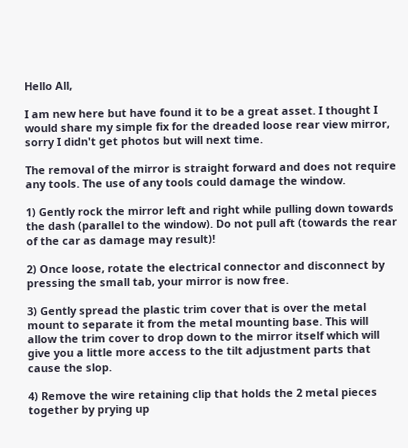Hello All,

I am new here but have found it to be a great asset. I thought I would share my simple fix for the dreaded loose rear view mirror, sorry I didn't get photos but will next time.

The removal of the mirror is straight forward and does not require any tools. The use of any tools could damage the window.

1) Gently rock the mirror left and right while pulling down towards the dash (parallel to the window). Do not pull aft (towards the rear of the car as damage may result)!

2) Once loose, rotate the electrical connector and disconnect by pressing the small tab, your mirror is now free.

3) Gently spread the plastic trim cover that is over the metal mount to separate it from the metal mounting base. This will allow the trim cover to drop down to the mirror itself which will give you a little more access to the tilt adjustment parts that cause the slop.

4) Remove the wire retaining clip that holds the 2 metal pieces together by prying up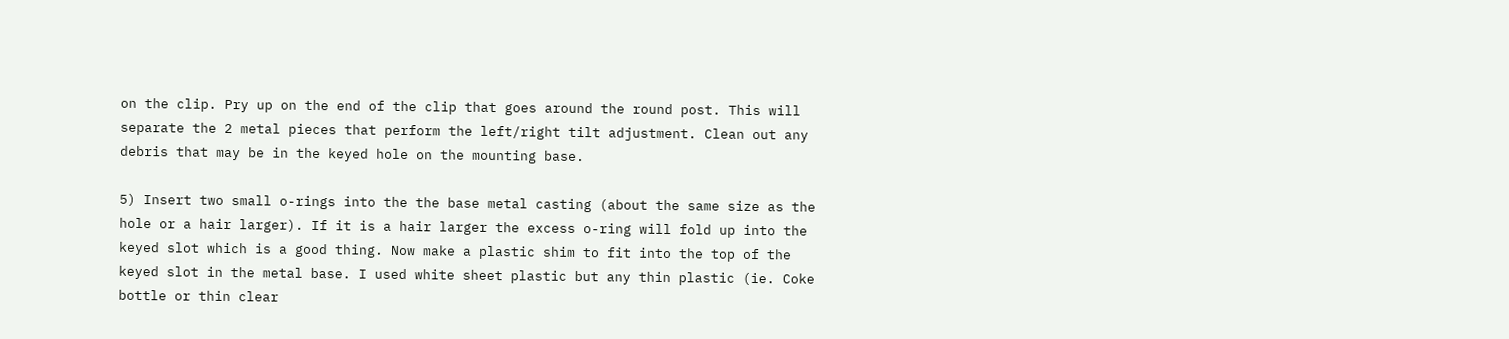on the clip. Pry up on the end of the clip that goes around the round post. This will separate the 2 metal pieces that perform the left/right tilt adjustment. Clean out any debris that may be in the keyed hole on the mounting base.

5) Insert two small o-rings into the the base metal casting (about the same size as the hole or a hair larger). If it is a hair larger the excess o-ring will fold up into the keyed slot which is a good thing. Now make a plastic shim to fit into the top of the keyed slot in the metal base. I used white sheet plastic but any thin plastic (ie. Coke bottle or thin clear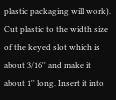plastic packaging will work). Cut plastic to the width size of the keyed slot which is about 3/16'' and make it about 1'' long. Insert it into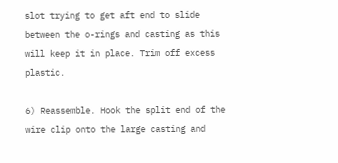slot trying to get aft end to slide between the o-rings and casting as this will keep it in place. Trim off excess plastic.

6) Reassemble. Hook the split end of the wire clip onto the large casting and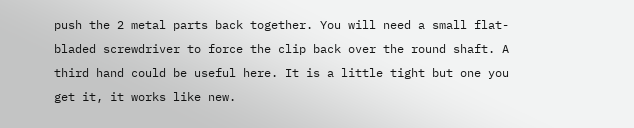push the 2 metal parts back together. You will need a small flat-bladed screwdriver to force the clip back over the round shaft. A third hand could be useful here. It is a little tight but one you get it, it works like new.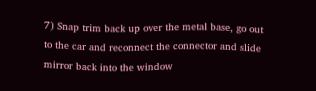7) Snap trim back up over the metal base, go out to the car and reconnect the connector and slide mirror back into the window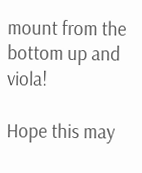mount from the bottom up and viola!

Hope this may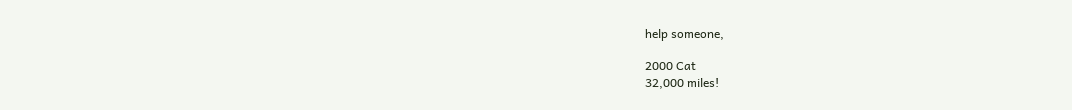help someone,

2000 Cat
32,000 miles!